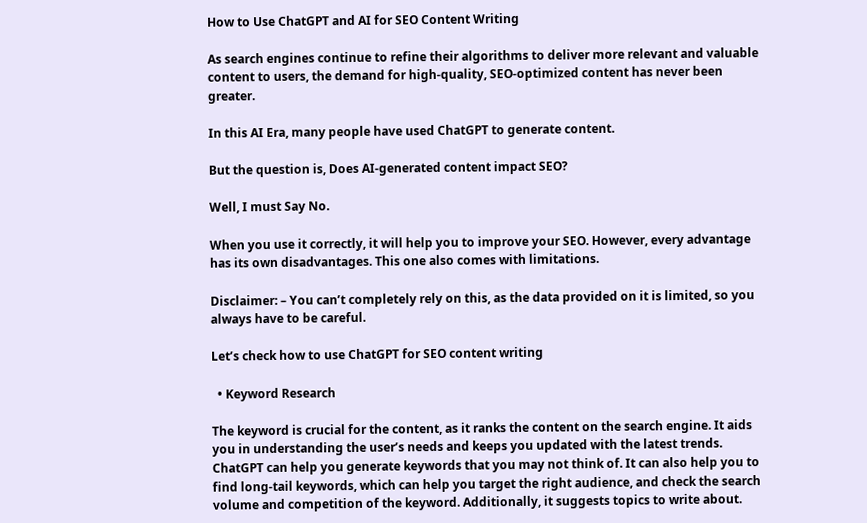How to Use ChatGPT and AI for SEO Content Writing

As search engines continue to refine their algorithms to deliver more relevant and valuable content to users, the demand for high-quality, SEO-optimized content has never been greater.

In this AI Era, many people have used ChatGPT to generate content.

But the question is, Does AI-generated content impact SEO?

Well, I must Say No.

When you use it correctly, it will help you to improve your SEO. However, every advantage has its own disadvantages. This one also comes with limitations.

Disclaimer: – You can’t completely rely on this, as the data provided on it is limited, so you always have to be careful.

Let’s check how to use ChatGPT for SEO content writing

  • Keyword Research

The keyword is crucial for the content, as it ranks the content on the search engine. It aids you in understanding the user’s needs and keeps you updated with the latest trends. ChatGPT can help you generate keywords that you may not think of. It can also help you to find long-tail keywords, which can help you target the right audience, and check the search volume and competition of the keyword. Additionally, it suggests topics to write about.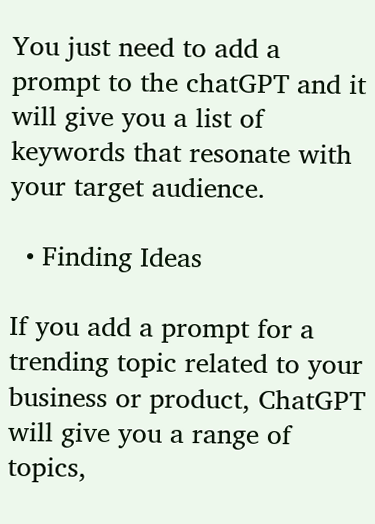You just need to add a prompt to the chatGPT and it will give you a list of keywords that resonate with your target audience.

  • Finding Ideas

If you add a prompt for a trending topic related to your business or product, ChatGPT will give you a range of topics,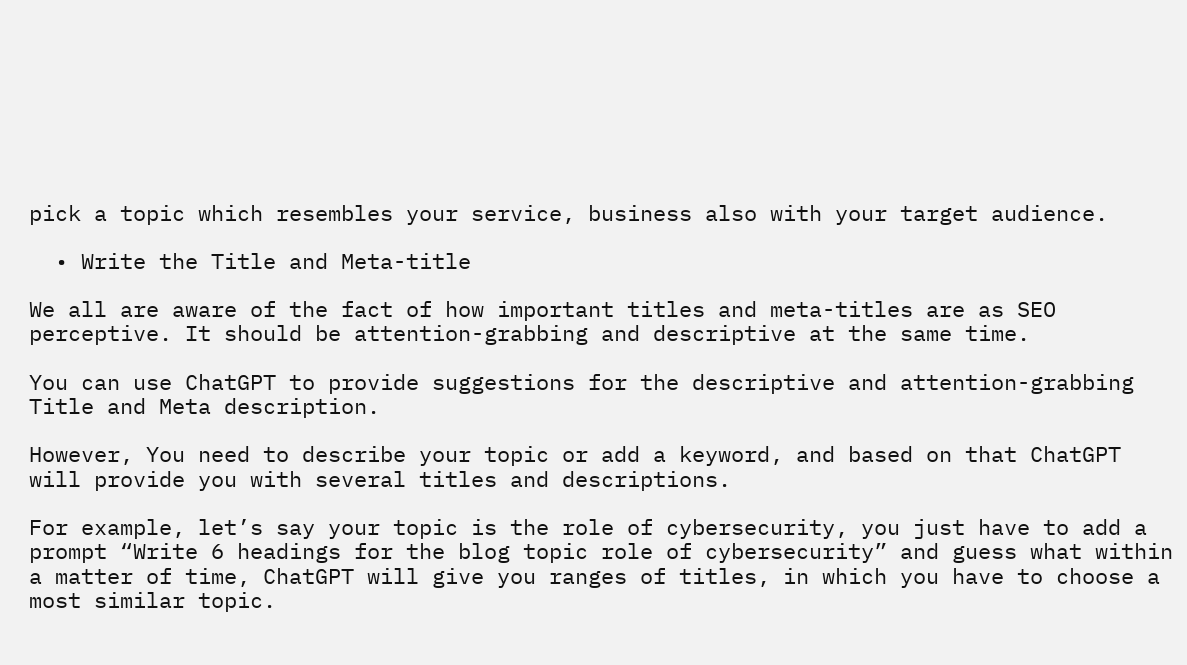pick a topic which resembles your service, business also with your target audience.

  • Write the Title and Meta-title

We all are aware of the fact of how important titles and meta-titles are as SEO perceptive. It should be attention-grabbing and descriptive at the same time.

You can use ChatGPT to provide suggestions for the descriptive and attention-grabbing Title and Meta description.

However, You need to describe your topic or add a keyword, and based on that ChatGPT will provide you with several titles and descriptions.

For example, let’s say your topic is the role of cybersecurity, you just have to add a prompt “Write 6 headings for the blog topic role of cybersecurity” and guess what within a matter of time, ChatGPT will give you ranges of titles, in which you have to choose a most similar topic.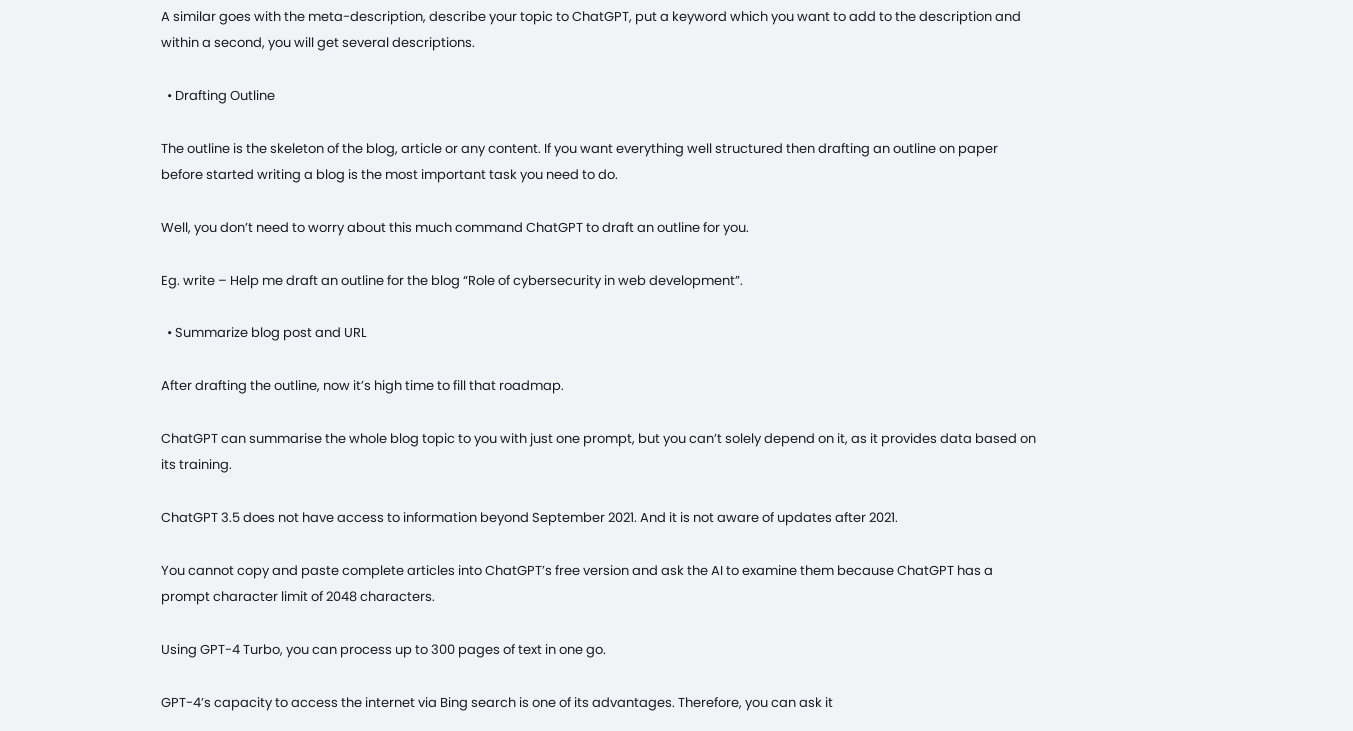A similar goes with the meta-description, describe your topic to ChatGPT, put a keyword which you want to add to the description and within a second, you will get several descriptions.

  • Drafting Outline

The outline is the skeleton of the blog, article or any content. If you want everything well structured then drafting an outline on paper before started writing a blog is the most important task you need to do.

Well, you don’t need to worry about this much command ChatGPT to draft an outline for you.

Eg. write – Help me draft an outline for the blog “Role of cybersecurity in web development”.

  • Summarize blog post and URL

After drafting the outline, now it’s high time to fill that roadmap.

ChatGPT can summarise the whole blog topic to you with just one prompt, but you can’t solely depend on it, as it provides data based on its training.

ChatGPT 3.5 does not have access to information beyond September 2021. And it is not aware of updates after 2021.

You cannot copy and paste complete articles into ChatGPT’s free version and ask the AI to examine them because ChatGPT has a prompt character limit of 2048 characters.

Using GPT-4 Turbo, you can process up to 300 pages of text in one go.

GPT-4’s capacity to access the internet via Bing search is one of its advantages. Therefore, you can ask it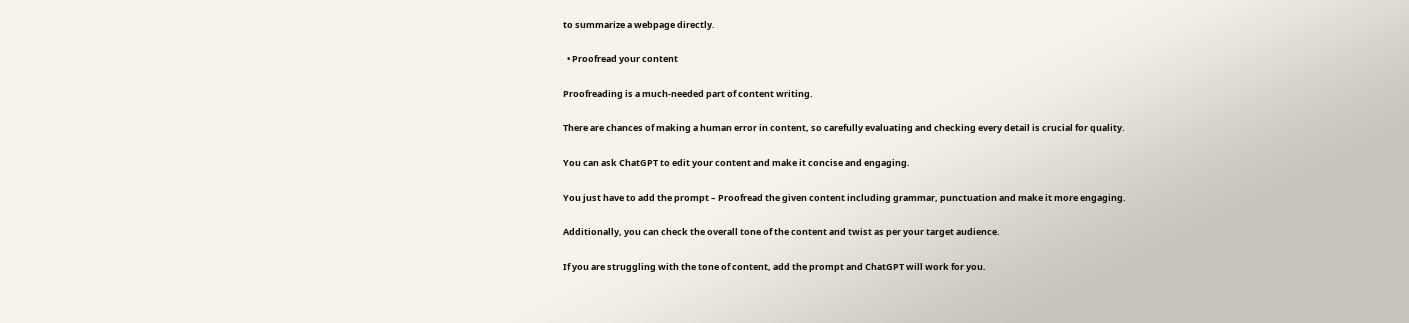to summarize a webpage directly.

  • Proofread your content

Proofreading is a much-needed part of content writing.

There are chances of making a human error in content, so carefully evaluating and checking every detail is crucial for quality.

You can ask ChatGPT to edit your content and make it concise and engaging.

You just have to add the prompt – Proofread the given content including grammar, punctuation and make it more engaging.

Additionally, you can check the overall tone of the content and twist as per your target audience.

If you are struggling with the tone of content, add the prompt and ChatGPT will work for you.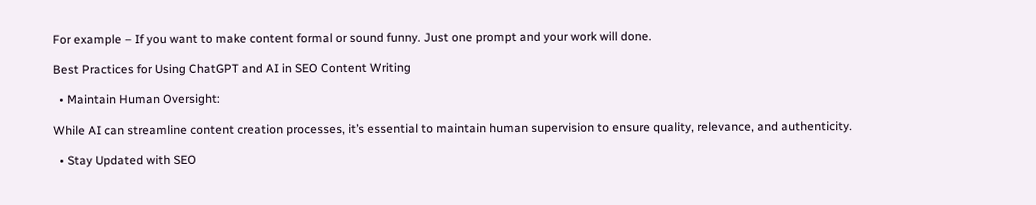For example – If you want to make content formal or sound funny. Just one prompt and your work will done.

Best Practices for Using ChatGPT and AI in SEO Content Writing

  • Maintain Human Oversight:

While AI can streamline content creation processes, it’s essential to maintain human supervision to ensure quality, relevance, and authenticity.

  • Stay Updated with SEO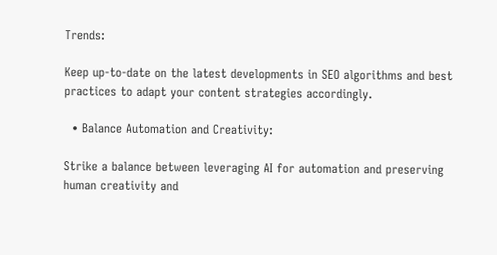Trends:

Keep up-to-date on the latest developments in SEO algorithms and best practices to adapt your content strategies accordingly.

  • Balance Automation and Creativity:

Strike a balance between leveraging AI for automation and preserving human creativity and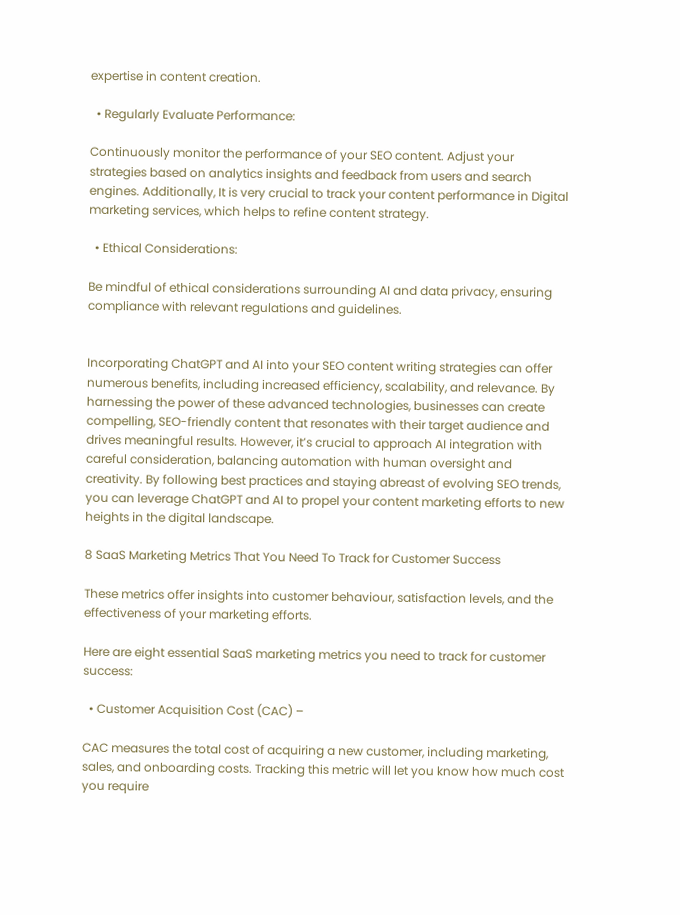expertise in content creation.

  • Regularly Evaluate Performance:

Continuously monitor the performance of your SEO content. Adjust your strategies based on analytics insights and feedback from users and search engines. Additionally, It is very crucial to track your content performance in Digital marketing services, which helps to refine content strategy.

  • Ethical Considerations:

Be mindful of ethical considerations surrounding AI and data privacy, ensuring compliance with relevant regulations and guidelines.


Incorporating ChatGPT and AI into your SEO content writing strategies can offer numerous benefits, including increased efficiency, scalability, and relevance. By harnessing the power of these advanced technologies, businesses can create compelling, SEO-friendly content that resonates with their target audience and drives meaningful results. However, it’s crucial to approach AI integration with careful consideration, balancing automation with human oversight and creativity. By following best practices and staying abreast of evolving SEO trends, you can leverage ChatGPT and AI to propel your content marketing efforts to new heights in the digital landscape.

8 SaaS Marketing Metrics That You Need To Track for Customer Success

These metrics offer insights into customer behaviour, satisfaction levels, and the effectiveness of your marketing efforts.

Here are eight essential SaaS marketing metrics you need to track for customer success:

  • Customer Acquisition Cost (CAC) –

CAC measures the total cost of acquiring a new customer, including marketing, sales, and onboarding costs. Tracking this metric will let you know how much cost you require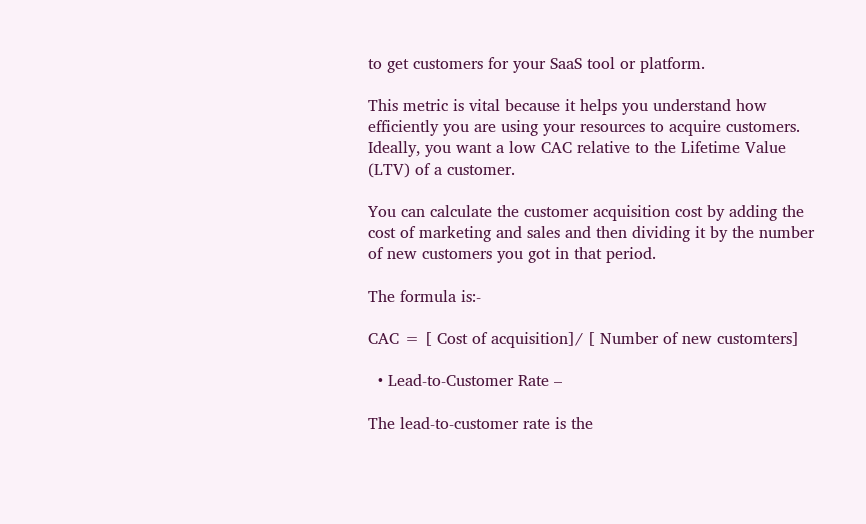to get customers for your SaaS tool or platform.

This metric is vital because it helps you understand how efficiently you are using your resources to acquire customers. Ideally, you want a low CAC relative to the Lifetime Value (LTV) of a customer.

You can calculate the customer acquisition cost by adding the cost of marketing and sales and then dividing it by the number of new customers you got in that period.

The formula is:-

CAC = [ Cost of acquisition]/ [ Number of new customters]

  • Lead-to-Customer Rate –

The lead-to-customer rate is the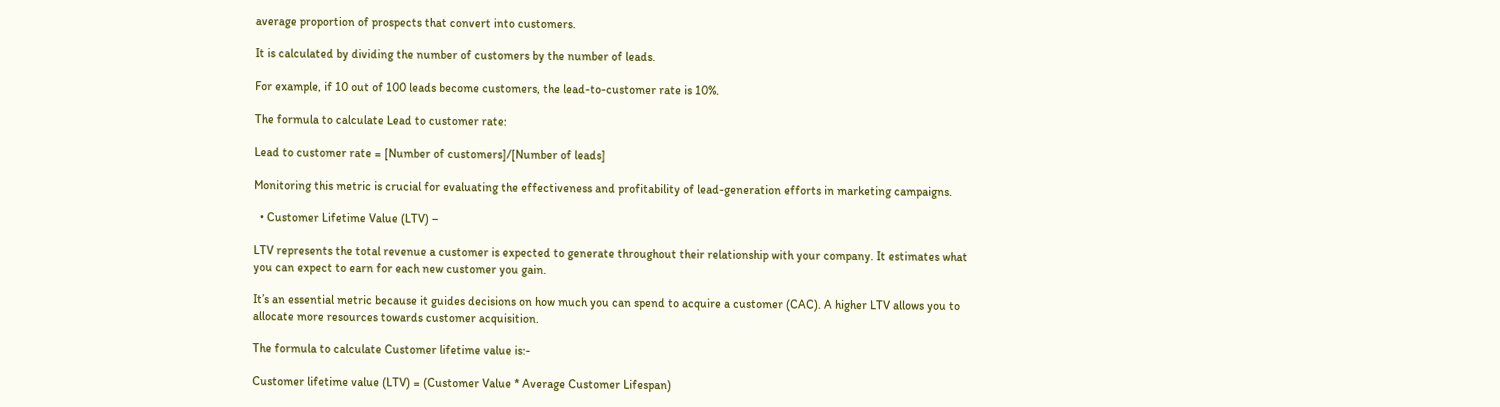average proportion of prospects that convert into customers.

It is calculated by dividing the number of customers by the number of leads.

For example, if 10 out of 100 leads become customers, the lead-to-customer rate is 10%.

The formula to calculate Lead to customer rate:

Lead to customer rate = [Number of customers]/[Number of leads]

Monitoring this metric is crucial for evaluating the effectiveness and profitability of lead-generation efforts in marketing campaigns.

  • Customer Lifetime Value (LTV) –

LTV represents the total revenue a customer is expected to generate throughout their relationship with your company. It estimates what you can expect to earn for each new customer you gain.

It’s an essential metric because it guides decisions on how much you can spend to acquire a customer (CAC). A higher LTV allows you to allocate more resources towards customer acquisition.

The formula to calculate Customer lifetime value is:-

Customer lifetime value (LTV) = (Customer Value * Average Customer Lifespan)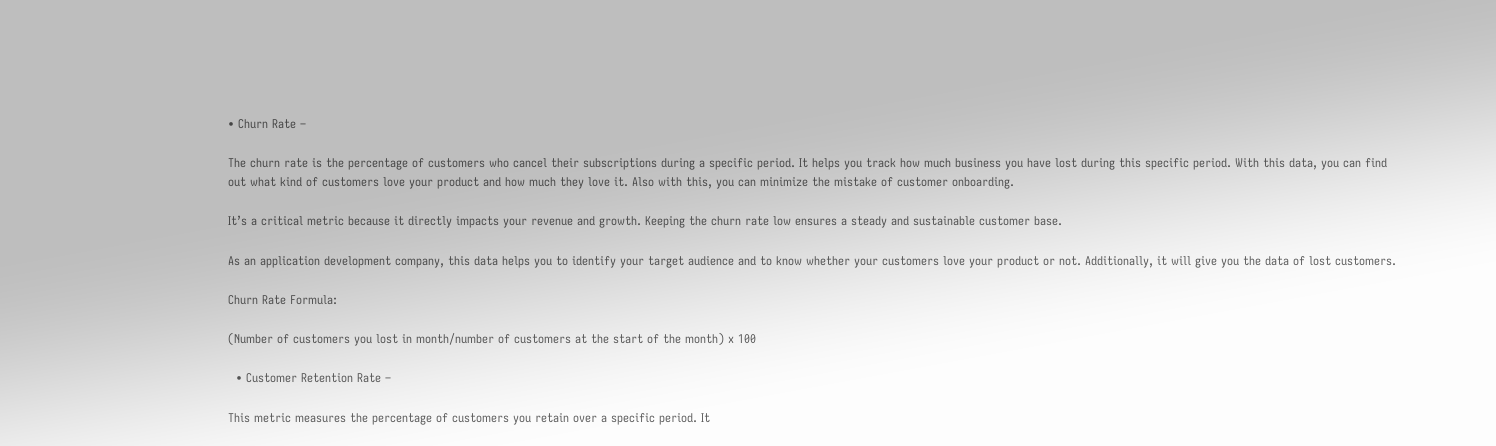• Churn Rate –

The churn rate is the percentage of customers who cancel their subscriptions during a specific period. It helps you track how much business you have lost during this specific period. With this data, you can find out what kind of customers love your product and how much they love it. Also with this, you can minimize the mistake of customer onboarding.

It’s a critical metric because it directly impacts your revenue and growth. Keeping the churn rate low ensures a steady and sustainable customer base.

As an application development company, this data helps you to identify your target audience and to know whether your customers love your product or not. Additionally, it will give you the data of lost customers.

Churn Rate Formula:

(Number of customers you lost in month/number of customers at the start of the month) x 100

  • Customer Retention Rate –

This metric measures the percentage of customers you retain over a specific period. It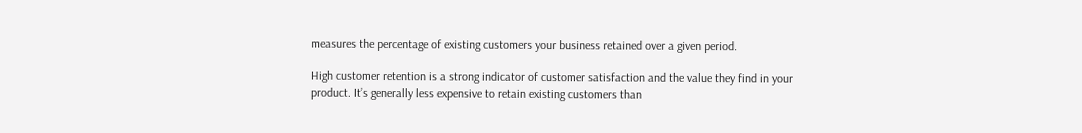measures the percentage of existing customers your business retained over a given period.

High customer retention is a strong indicator of customer satisfaction and the value they find in your product. It’s generally less expensive to retain existing customers than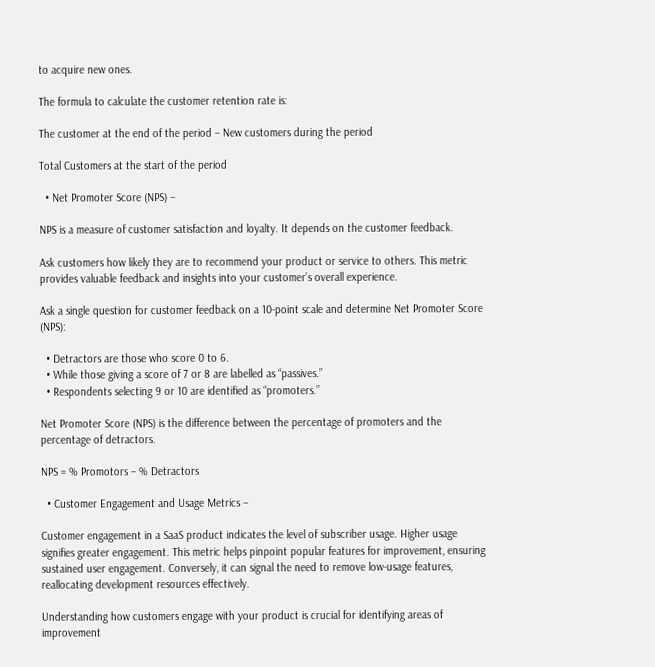to acquire new ones.

The formula to calculate the customer retention rate is:

The customer at the end of the period – New customers during the period

Total Customers at the start of the period

  • Net Promoter Score (NPS) –

NPS is a measure of customer satisfaction and loyalty. It depends on the customer feedback.

Ask customers how likely they are to recommend your product or service to others. This metric provides valuable feedback and insights into your customer’s overall experience.

Ask a single question for customer feedback on a 10-point scale and determine Net Promoter Score (NPS):

  • Detractors are those who score 0 to 6.
  • While those giving a score of 7 or 8 are labelled as “passives.”
  • Respondents selecting 9 or 10 are identified as “promoters.”

Net Promoter Score (NPS) is the difference between the percentage of promoters and the percentage of detractors.

NPS = % Promotors – % Detractors

  • Customer Engagement and Usage Metrics –

Customer engagement in a SaaS product indicates the level of subscriber usage. Higher usage signifies greater engagement. This metric helps pinpoint popular features for improvement, ensuring sustained user engagement. Conversely, it can signal the need to remove low-usage features, reallocating development resources effectively.

Understanding how customers engage with your product is crucial for identifying areas of improvement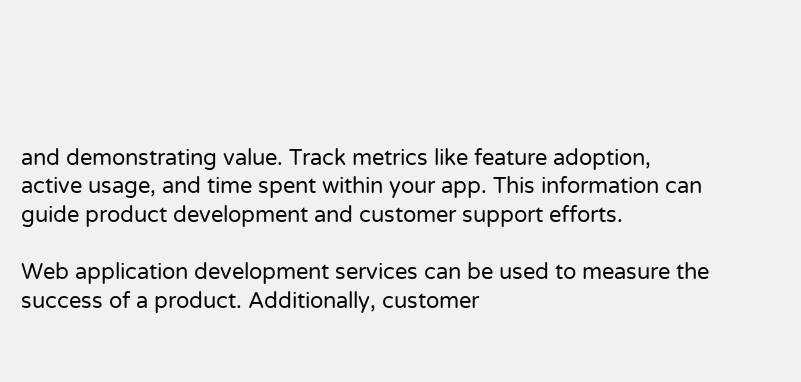and demonstrating value. Track metrics like feature adoption, active usage, and time spent within your app. This information can guide product development and customer support efforts.

Web application development services can be used to measure the success of a product. Additionally, customer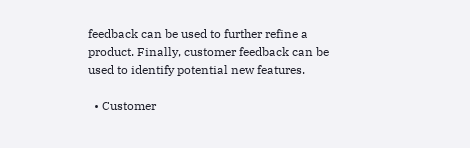feedback can be used to further refine a product. Finally, customer feedback can be used to identify potential new features.

  • Customer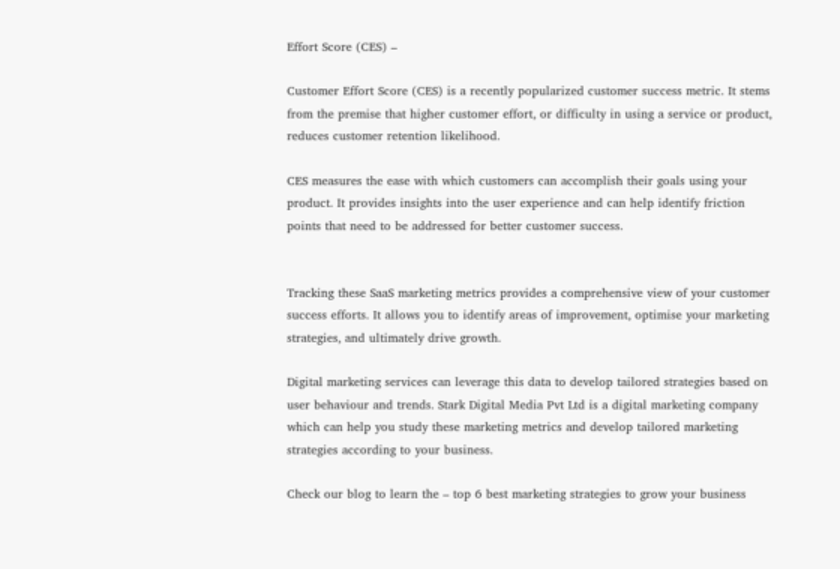Effort Score (CES) –

Customer Effort Score (CES) is a recently popularized customer success metric. It stems from the premise that higher customer effort, or difficulty in using a service or product, reduces customer retention likelihood.

CES measures the ease with which customers can accomplish their goals using your product. It provides insights into the user experience and can help identify friction points that need to be addressed for better customer success.


Tracking these SaaS marketing metrics provides a comprehensive view of your customer success efforts. It allows you to identify areas of improvement, optimise your marketing strategies, and ultimately drive growth.

Digital marketing services can leverage this data to develop tailored strategies based on user behaviour and trends. Stark Digital Media Pvt Ltd is a digital marketing company which can help you study these marketing metrics and develop tailored marketing strategies according to your business.

Check our blog to learn the – top 6 best marketing strategies to grow your business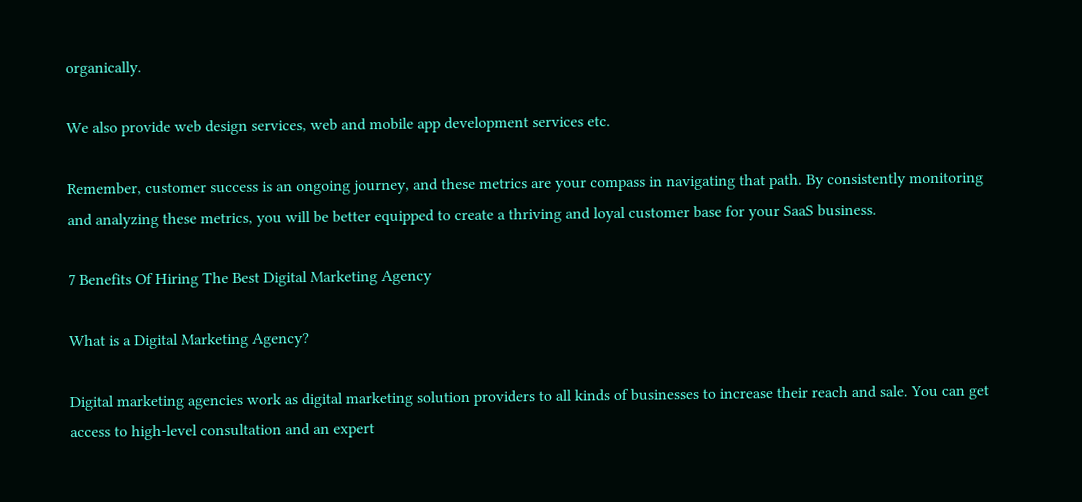organically.

We also provide web design services, web and mobile app development services etc.

Remember, customer success is an ongoing journey, and these metrics are your compass in navigating that path. By consistently monitoring and analyzing these metrics, you will be better equipped to create a thriving and loyal customer base for your SaaS business.

7 Benefits Of Hiring The Best Digital Marketing Agency

What is a Digital Marketing Agency?

Digital marketing agencies work as digital marketing solution providers to all kinds of businesses to increase their reach and sale. You can get access to high-level consultation and an expert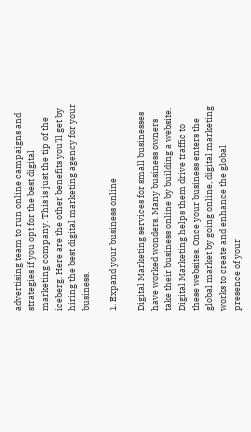advertising team to run online campaigns and strategies if you opt for the best digital marketing company. This is just the tip of the iceberg. Here are the other benefits you’ll get by hiring the best digital marketing agency for your business.

1. Expand your business online

Digital Marketing services for small businesses have worked wonders. Many business owners take their business online by building a website. Digital Marketing helps them drive traffic to these websites. Once your business enters the global market by going online, digital marketing works to create and enhance the global presence of your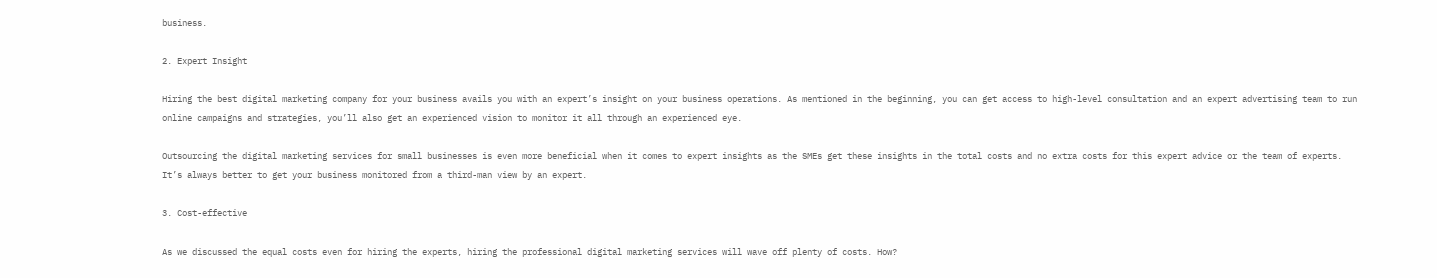business.

2. Expert Insight

Hiring the best digital marketing company for your business avails you with an expert’s insight on your business operations. As mentioned in the beginning, you can get access to high-level consultation and an expert advertising team to run online campaigns and strategies, you’ll also get an experienced vision to monitor it all through an experienced eye.

Outsourcing the digital marketing services for small businesses is even more beneficial when it comes to expert insights as the SMEs get these insights in the total costs and no extra costs for this expert advice or the team of experts. It’s always better to get your business monitored from a third-man view by an expert.

3. Cost-effective

As we discussed the equal costs even for hiring the experts, hiring the professional digital marketing services will wave off plenty of costs. How?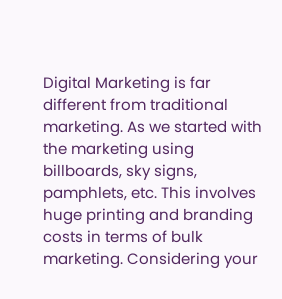Digital Marketing is far different from traditional marketing. As we started with the marketing using billboards, sky signs, pamphlets, etc. This involves huge printing and branding costs in terms of bulk marketing. Considering your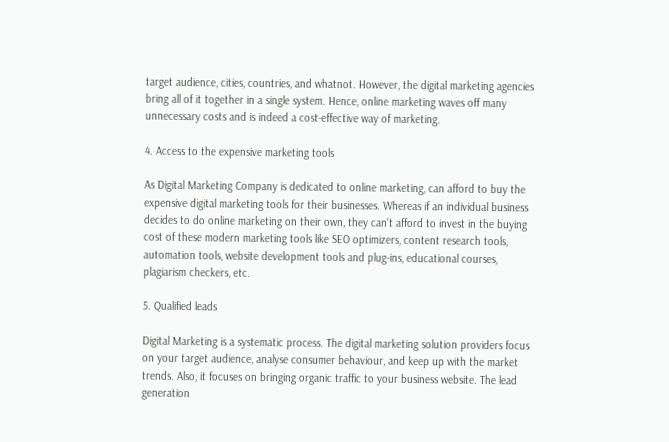target audience, cities, countries, and whatnot. However, the digital marketing agencies bring all of it together in a single system. Hence, online marketing waves off many unnecessary costs and is indeed a cost-effective way of marketing.

4. Access to the expensive marketing tools

As Digital Marketing Company is dedicated to online marketing, can afford to buy the expensive digital marketing tools for their businesses. Whereas if an individual business decides to do online marketing on their own, they can’t afford to invest in the buying cost of these modern marketing tools like SEO optimizers, content research tools, automation tools, website development tools and plug-ins, educational courses, plagiarism checkers, etc.

5. Qualified leads

Digital Marketing is a systematic process. The digital marketing solution providers focus on your target audience, analyse consumer behaviour, and keep up with the market trends. Also, it focuses on bringing organic traffic to your business website. The lead generation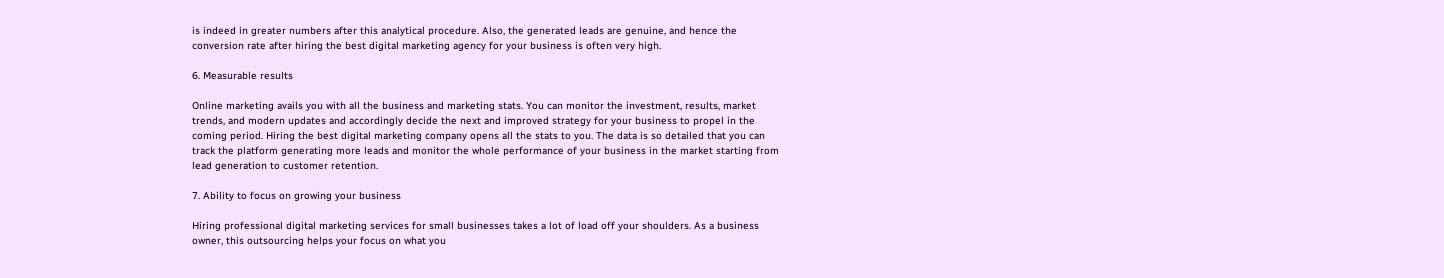is indeed in greater numbers after this analytical procedure. Also, the generated leads are genuine, and hence the conversion rate after hiring the best digital marketing agency for your business is often very high.

6. Measurable results

Online marketing avails you with all the business and marketing stats. You can monitor the investment, results, market trends, and modern updates and accordingly decide the next and improved strategy for your business to propel in the coming period. Hiring the best digital marketing company opens all the stats to you. The data is so detailed that you can track the platform generating more leads and monitor the whole performance of your business in the market starting from lead generation to customer retention.

7. Ability to focus on growing your business

Hiring professional digital marketing services for small businesses takes a lot of load off your shoulders. As a business owner, this outsourcing helps your focus on what you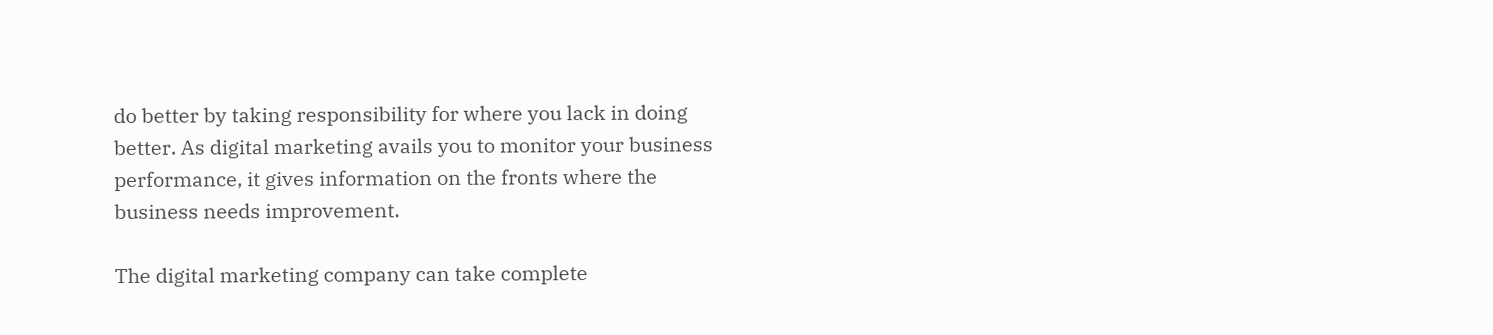do better by taking responsibility for where you lack in doing better. As digital marketing avails you to monitor your business performance, it gives information on the fronts where the business needs improvement.

The digital marketing company can take complete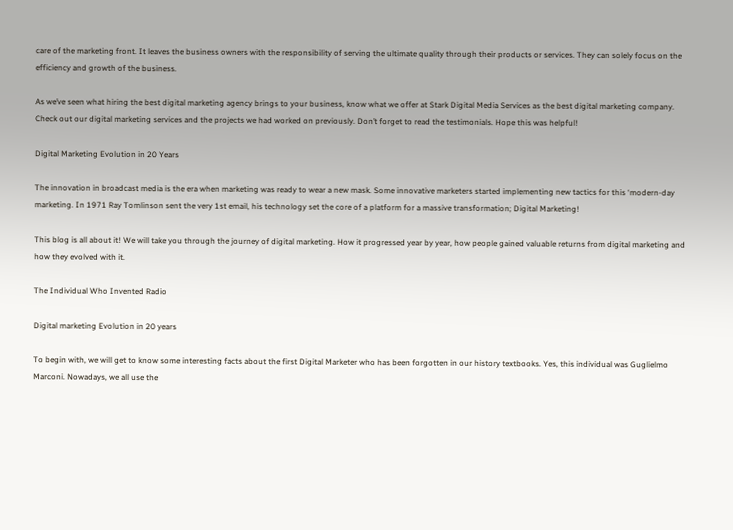care of the marketing front. It leaves the business owners with the responsibility of serving the ultimate quality through their products or services. They can solely focus on the efficiency and growth of the business.

As we’ve seen what hiring the best digital marketing agency brings to your business, know what we offer at Stark Digital Media Services as the best digital marketing company. Check out our digital marketing services and the projects we had worked on previously. Don’t forget to read the testimonials. Hope this was helpful!

Digital Marketing Evolution in 20 Years

The innovation in broadcast media is the era when marketing was ready to wear a new mask. Some innovative marketers started implementing new tactics for this ‘modern-day marketing. In 1971 Ray Tomlinson sent the very 1st email, his technology set the core of a platform for a massive transformation; Digital Marketing!

This blog is all about it! We will take you through the journey of digital marketing. How it progressed year by year, how people gained valuable returns from digital marketing and how they evolved with it.

The Individual Who Invented Radio

Digital marketing Evolution in 20 years

To begin with, we will get to know some interesting facts about the first Digital Marketer who has been forgotten in our history textbooks. Yes, this individual was Guglielmo Marconi. Nowadays, we all use the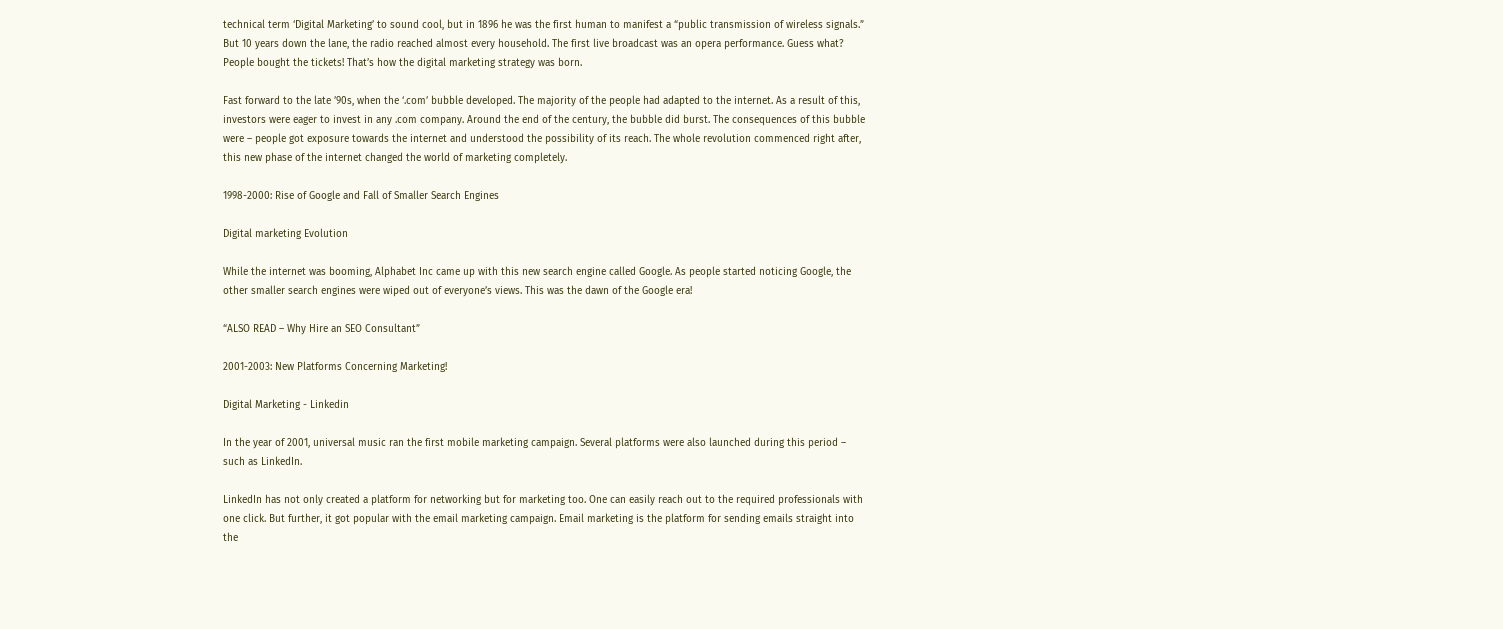technical term ‘Digital Marketing’ to sound cool, but in 1896 he was the first human to manifest a “public transmission of wireless signals.” But 10 years down the lane, the radio reached almost every household. The first live broadcast was an opera performance. Guess what? People bought the tickets! That’s how the digital marketing strategy was born.

Fast forward to the late ’90s, when the ‘.com’ bubble developed. The majority of the people had adapted to the internet. As a result of this, investors were eager to invest in any .com company. Around the end of the century, the bubble did burst. The consequences of this bubble were – people got exposure towards the internet and understood the possibility of its reach. The whole revolution commenced right after, this new phase of the internet changed the world of marketing completely.

1998-2000: Rise of Google and Fall of Smaller Search Engines

Digital marketing Evolution

While the internet was booming, Alphabet Inc came up with this new search engine called Google. As people started noticing Google, the other smaller search engines were wiped out of everyone’s views. This was the dawn of the Google era!

“ALSO READ – Why Hire an SEO Consultant”

2001-2003: New Platforms Concerning Marketing!

Digital Marketing - Linkedin

In the year of 2001, universal music ran the first mobile marketing campaign. Several platforms were also launched during this period – such as LinkedIn.

LinkedIn has not only created a platform for networking but for marketing too. One can easily reach out to the required professionals with one click. But further, it got popular with the email marketing campaign. Email marketing is the platform for sending emails straight into the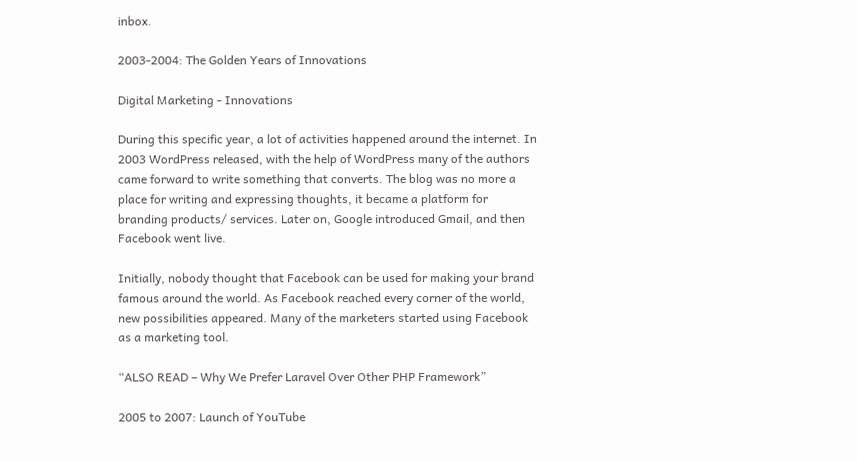inbox.

2003-2004: The Golden Years of Innovations

Digital Marketing - Innovations

During this specific year, a lot of activities happened around the internet. In 2003 WordPress released, with the help of WordPress many of the authors came forward to write something that converts. The blog was no more a place for writing and expressing thoughts, it became a platform for branding products/ services. Later on, Google introduced Gmail, and then Facebook went live.

Initially, nobody thought that Facebook can be used for making your brand famous around the world. As Facebook reached every corner of the world, new possibilities appeared. Many of the marketers started using Facebook as a marketing tool.

“ALSO READ – Why We Prefer Laravel Over Other PHP Framework”

2005 to 2007: Launch of YouTube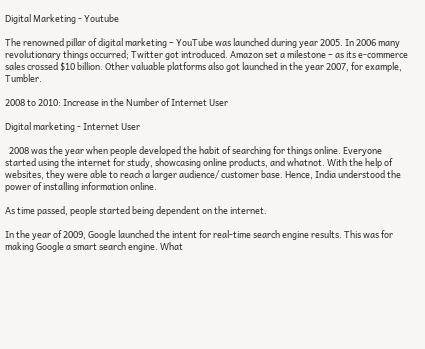Digital Marketing - Youtube

The renowned pillar of digital marketing – YouTube was launched during year 2005. In 2006 many revolutionary things occurred; Twitter got introduced. Amazon set a milestone – as its e-commerce sales crossed $10 billion. Other valuable platforms also got launched in the year 2007, for example, Tumbler.

2008 to 2010: Increase in the Number of Internet User

Digital marketing - Internet User

  2008 was the year when people developed the habit of searching for things online. Everyone started using the internet for study, showcasing online products, and whatnot. With the help of websites, they were able to reach a larger audience/ customer base. Hence, India understood the power of installing information online.

As time passed, people started being dependent on the internet.

In the year of 2009, Google launched the intent for real-time search engine results. This was for making Google a smart search engine. What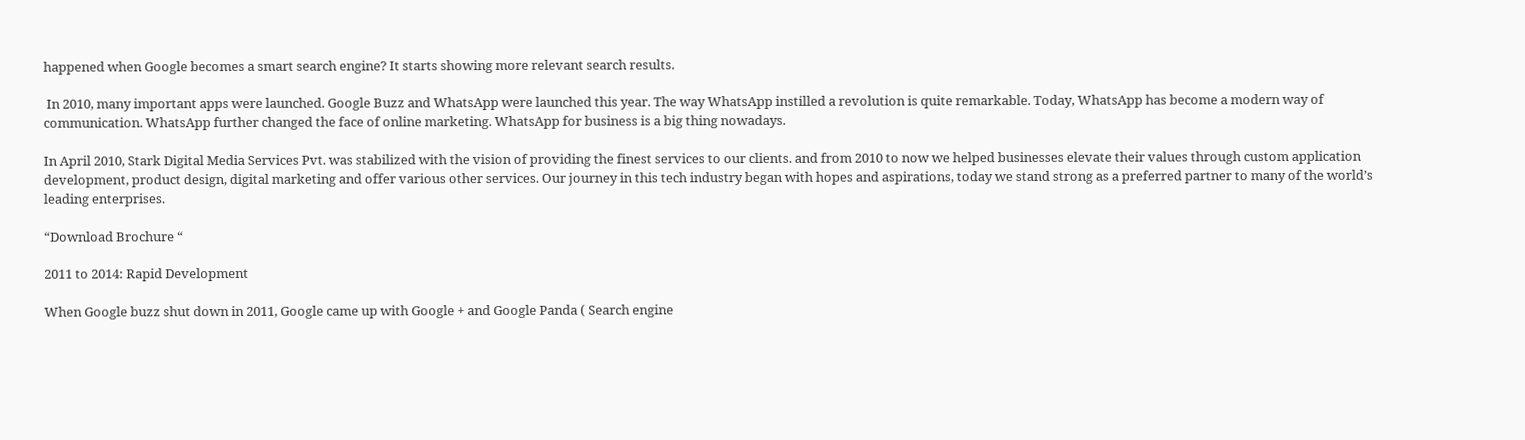happened when Google becomes a smart search engine? It starts showing more relevant search results.

 In 2010, many important apps were launched. Google Buzz and WhatsApp were launched this year. The way WhatsApp instilled a revolution is quite remarkable. Today, WhatsApp has become a modern way of communication. WhatsApp further changed the face of online marketing. WhatsApp for business is a big thing nowadays.

In April 2010, Stark Digital Media Services Pvt. was stabilized with the vision of providing the finest services to our clients. and from 2010 to now we helped businesses elevate their values through custom application development, product design, digital marketing and offer various other services. Our journey in this tech industry began with hopes and aspirations, today we stand strong as a preferred partner to many of the world’s leading enterprises.

“Download Brochure “

2011 to 2014: Rapid Development

When Google buzz shut down in 2011, Google came up with Google + and Google Panda ( Search engine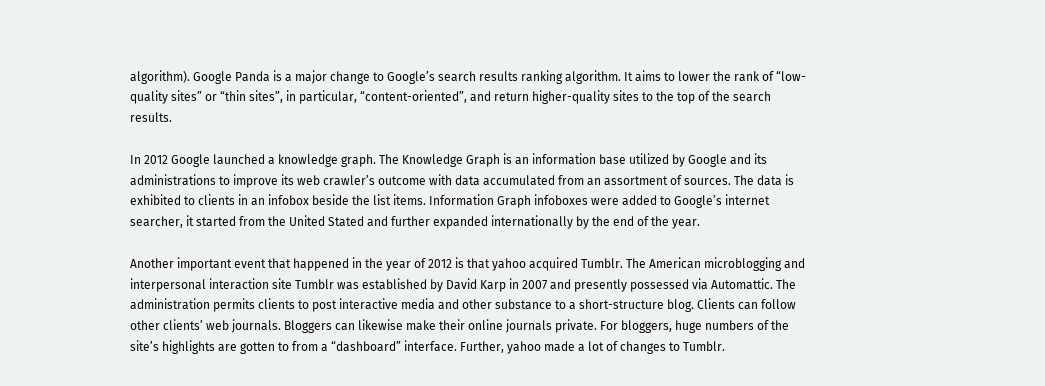algorithm). Google Panda is a major change to Google’s search results ranking algorithm. It aims to lower the rank of “low-quality sites” or “thin sites”, in particular, “content-oriented”, and return higher-quality sites to the top of the search results.

In 2012 Google launched a knowledge graph. The Knowledge Graph is an information base utilized by Google and its administrations to improve its web crawler’s outcome with data accumulated from an assortment of sources. The data is exhibited to clients in an infobox beside the list items. Information Graph infoboxes were added to Google’s internet searcher, it started from the United Stated and further expanded internationally by the end of the year.

Another important event that happened in the year of 2012 is that yahoo acquired Tumblr. The American microblogging and interpersonal interaction site Tumblr was established by David Karp in 2007 and presently possessed via Automattic. The administration permits clients to post interactive media and other substance to a short-structure blog. Clients can follow other clients’ web journals. Bloggers can likewise make their online journals private. For bloggers, huge numbers of the site’s highlights are gotten to from a “dashboard” interface. Further, yahoo made a lot of changes to Tumblr.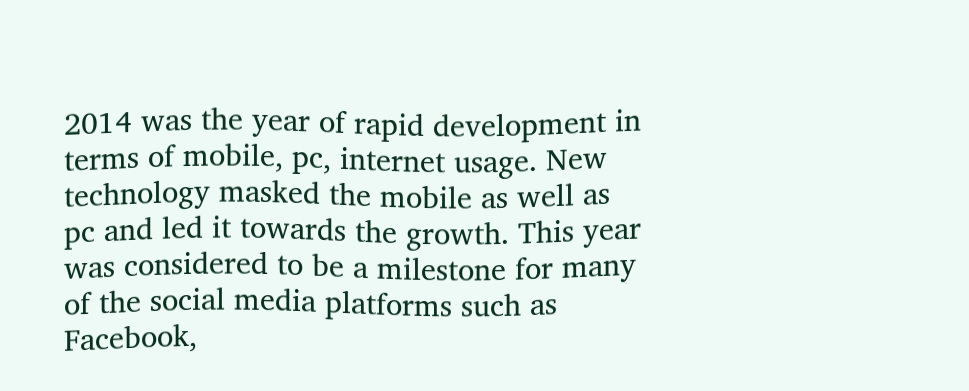2014 was the year of rapid development in terms of mobile, pc, internet usage. New technology masked the mobile as well as pc and led it towards the growth. This year was considered to be a milestone for many of the social media platforms such as Facebook,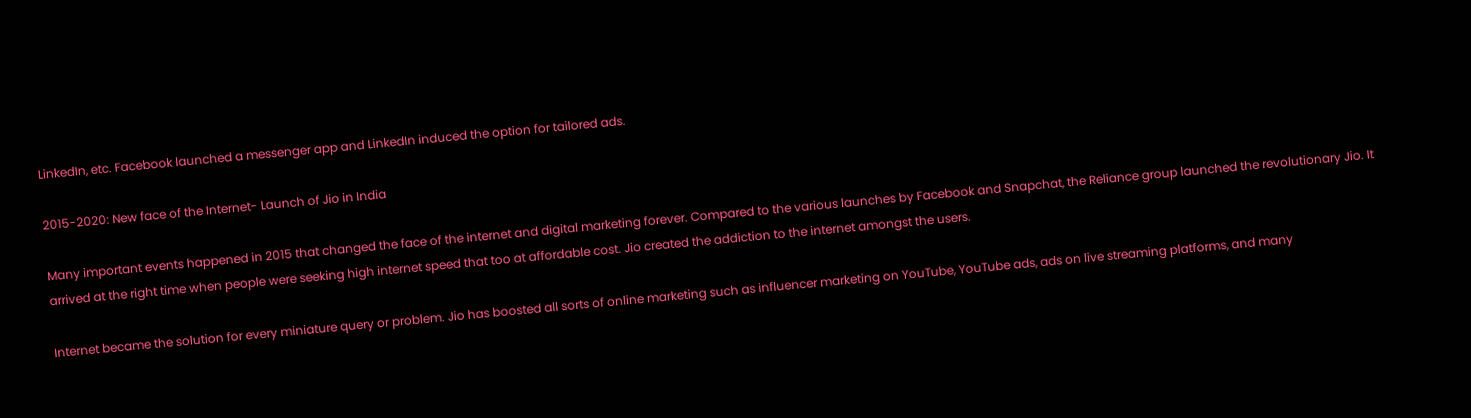LinkedIn, etc. Facebook launched a messenger app and LinkedIn induced the option for tailored ads.

2015-2020: New face of the Internet- Launch of Jio in India

Many important events happened in 2015 that changed the face of the internet and digital marketing forever. Compared to the various launches by Facebook and Snapchat, the Reliance group launched the revolutionary Jio. It arrived at the right time when people were seeking high internet speed that too at affordable cost. Jio created the addiction to the internet amongst the users.

Internet became the solution for every miniature query or problem. Jio has boosted all sorts of online marketing such as influencer marketing on YouTube, YouTube ads, ads on live streaming platforms, and many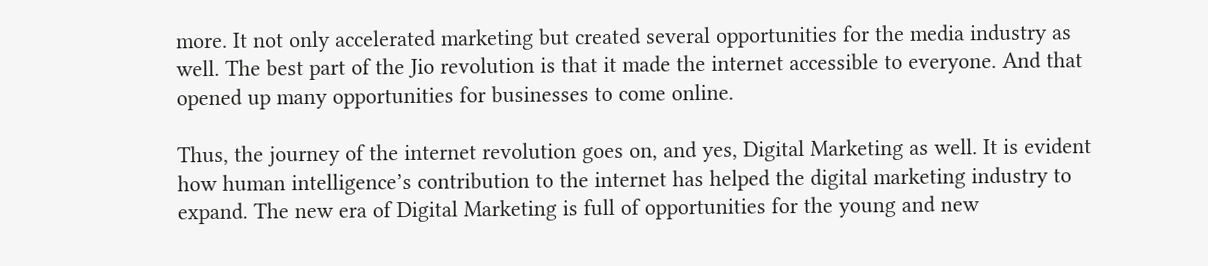more. It not only accelerated marketing but created several opportunities for the media industry as well. The best part of the Jio revolution is that it made the internet accessible to everyone. And that opened up many opportunities for businesses to come online.

Thus, the journey of the internet revolution goes on, and yes, Digital Marketing as well. It is evident how human intelligence’s contribution to the internet has helped the digital marketing industry to expand. The new era of Digital Marketing is full of opportunities for the young and new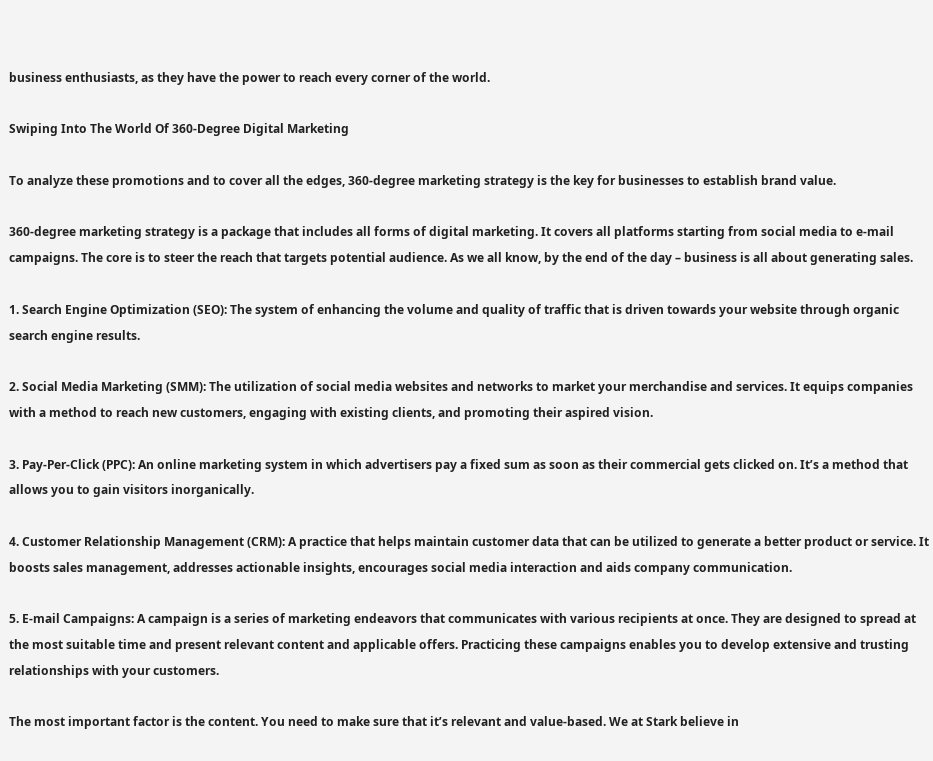business enthusiasts, as they have the power to reach every corner of the world.

Swiping Into The World Of 360-Degree Digital Marketing

To analyze these promotions and to cover all the edges, 360-degree marketing strategy is the key for businesses to establish brand value.

360-degree marketing strategy is a package that includes all forms of digital marketing. It covers all platforms starting from social media to e-mail campaigns. The core is to steer the reach that targets potential audience. As we all know, by the end of the day – business is all about generating sales.

1. Search Engine Optimization (SEO): The system of enhancing the volume and quality of traffic that is driven towards your website through organic search engine results.

2. Social Media Marketing (SMM): The utilization of social media websites and networks to market your merchandise and services. It equips companies with a method to reach new customers, engaging with existing clients, and promoting their aspired vision.

3. Pay-Per-Click (PPC): An online marketing system in which advertisers pay a fixed sum as soon as their commercial gets clicked on. It’s a method that allows you to gain visitors inorganically.

4. Customer Relationship Management (CRM): A practice that helps maintain customer data that can be utilized to generate a better product or service. It boosts sales management, addresses actionable insights, encourages social media interaction and aids company communication.

5. E-mail Campaigns: A campaign is a series of marketing endeavors that communicates with various recipients at once. They are designed to spread at the most suitable time and present relevant content and applicable offers. Practicing these campaigns enables you to develop extensive and trusting relationships with your customers.

The most important factor is the content. You need to make sure that it’s relevant and value-based. We at Stark believe in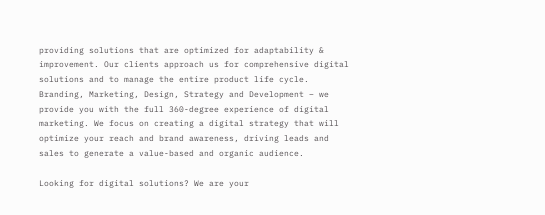providing solutions that are optimized for adaptability & improvement. Our clients approach us for comprehensive digital solutions and to manage the entire product life cycle. Branding, Marketing, Design, Strategy and Development – we provide you with the full 360-degree experience of digital marketing. We focus on creating a digital strategy that will optimize your reach and brand awareness, driving leads and sales to generate a value-based and organic audience.

Looking for digital solutions? We are your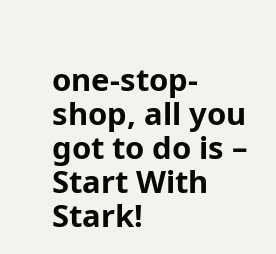one-stop-shop, all you got to do is – Start With Stark!